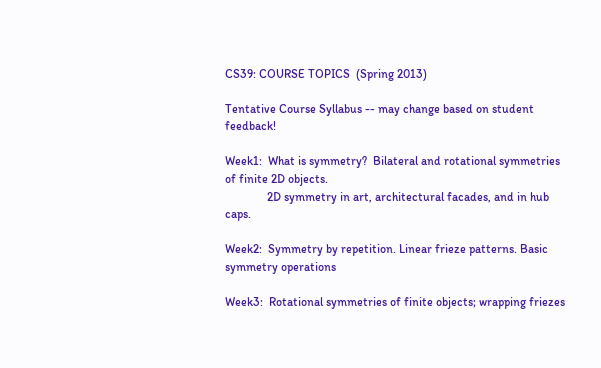CS39: COURSE TOPICS  (Spring 2013)

Tentative Course Syllabus -- may change based on student feedback!

Week1:  What is symmetry?  Bilateral and rotational symmetries of finite 2D objects.
              2D symmetry in art, architectural facades, and in hub caps.

Week2:  Symmetry by repetition. Linear frieze patterns. Basic symmetry operations

Week3:  Rotational symmetries of finite objects; wrapping friezes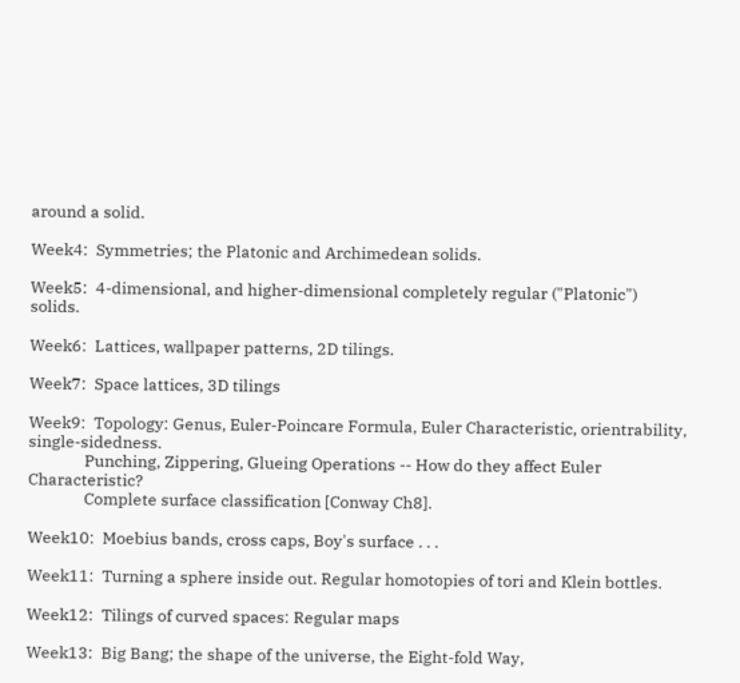around a solid.

Week4:  Symmetries; the Platonic and Archimedean solids.

Week5:  4-dimensional, and higher-dimensional completely regular ("Platonic") solids.

Week6:  Lattices, wallpaper patterns, 2D tilings.

Week7:  Space lattices, 3D tilings

Week9:  Topology: Genus, Euler-Poincare Formula, Euler Characteristic, orientrability, single-sidedness.
              Punching, Zippering, Glueing Operations -- How do they affect Euler Characteristic?
              Complete surface classification [Conway Ch8].

Week10:  Moebius bands, cross caps, Boy's surface . . .

Week11:  Turning a sphere inside out. Regular homotopies of tori and Klein bottles.

Week12:  Tilings of curved spaces: Regular maps

Week13:  Big Bang; the shape of the universe, the Eight-fold Way,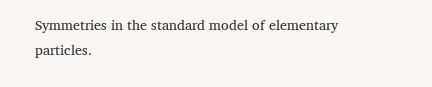Symmetries in the standard model of elementary particles.